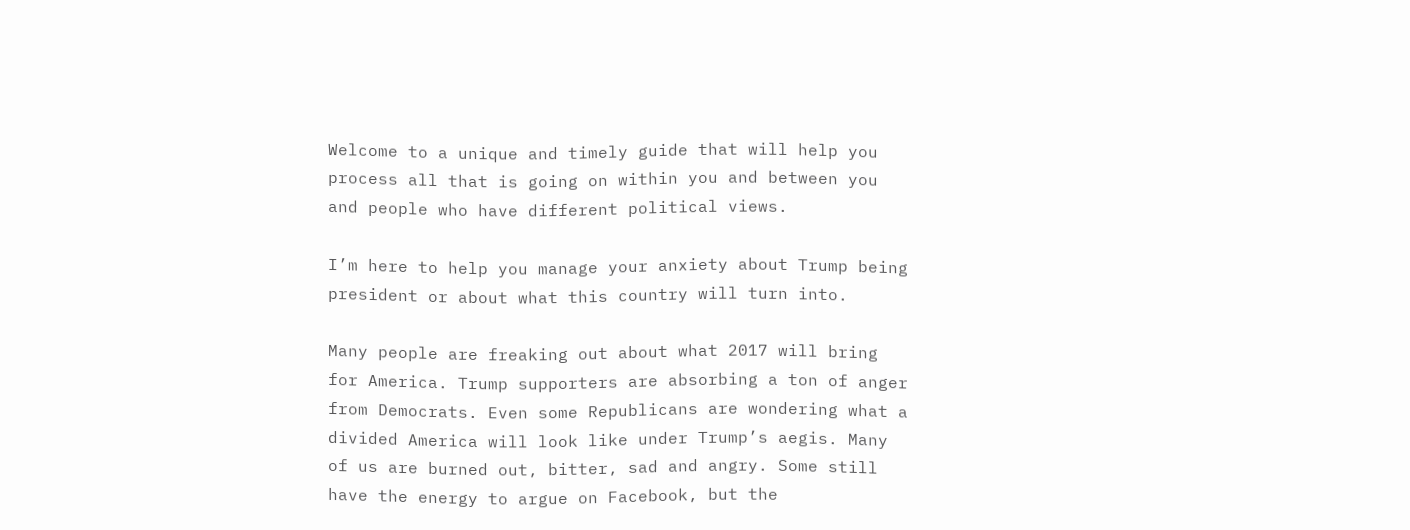Welcome to a unique and timely guide that will help you process all that is going on within you and between you and people who have different political views.

I’m here to help you manage your anxiety about Trump being president or about what this country will turn into.

Many people are freaking out about what 2017 will bring for America. Trump supporters are absorbing a ton of anger from Democrats. Even some Republicans are wondering what a divided America will look like under Trump’s aegis. Many of us are burned out, bitter, sad and angry. Some still have the energy to argue on Facebook, but the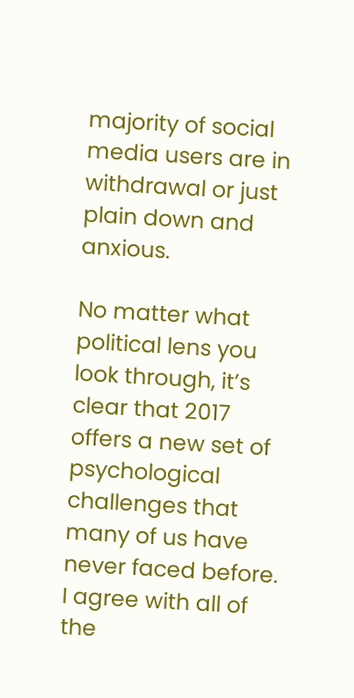majority of social media users are in withdrawal or just plain down and anxious.

No matter what political lens you look through, it’s clear that 2017 offers a new set of psychological challenges that many of us have never faced before. I agree with all of the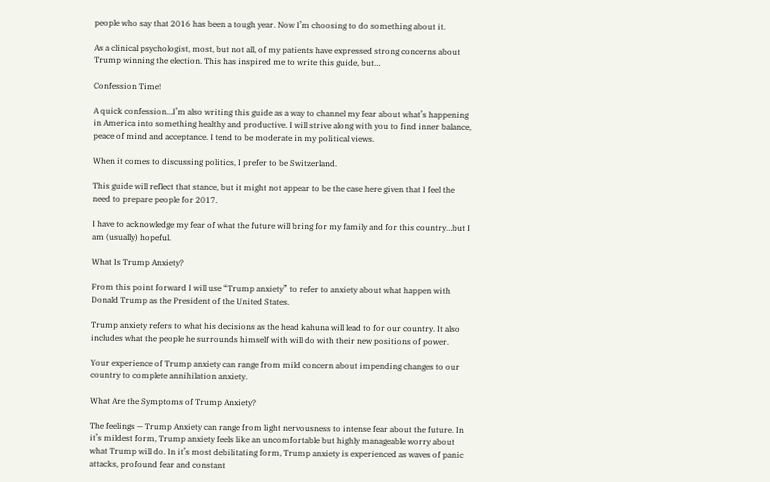people who say that 2016 has been a tough year. Now I’m choosing to do something about it.

As a clinical psychologist, most, but not all, of my patients have expressed strong concerns about Trump winning the election. This has inspired me to write this guide, but…

Confession Time!

A quick confession…I’m also writing this guide as a way to channel my fear about what’s happening in America into something healthy and productive. I will strive along with you to find inner balance, peace of mind and acceptance. I tend to be moderate in my political views.

When it comes to discussing politics, I prefer to be Switzerland.

This guide will reflect that stance, but it might not appear to be the case here given that I feel the need to prepare people for 2017.

I have to acknowledge my fear of what the future will bring for my family and for this country…but I am (usually) hopeful.

What Is Trump Anxiety?

From this point forward I will use “Trump anxiety” to refer to anxiety about what happen with Donald Trump as the President of the United States.

Trump anxiety refers to what his decisions as the head kahuna will lead to for our country. It also includes what the people he surrounds himself with will do with their new positions of power.

Your experience of Trump anxiety can range from mild concern about impending changes to our country to complete annihilation anxiety.

What Are the Symptoms of Trump Anxiety?

The feelings — Trump Anxiety can range from light nervousness to intense fear about the future. In it’s mildest form, Trump anxiety feels like an uncomfortable but highly manageable worry about what Trump will do. In it’s most debilitating form, Trump anxiety is experienced as waves of panic attacks, profound fear and constant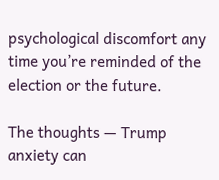psychological discomfort any time you’re reminded of the election or the future.

The thoughts — Trump anxiety can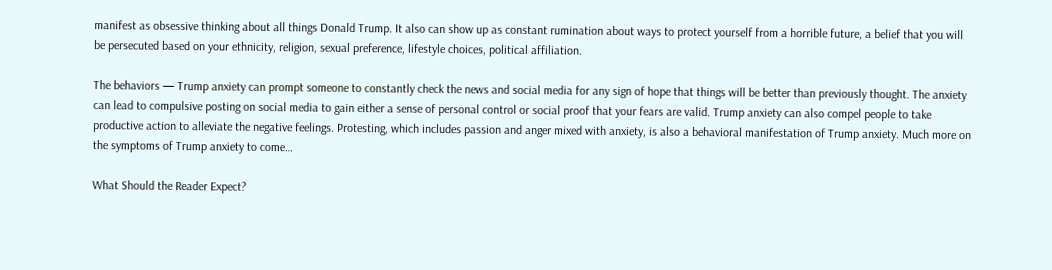manifest as obsessive thinking about all things Donald Trump. It also can show up as constant rumination about ways to protect yourself from a horrible future, a belief that you will be persecuted based on your ethnicity, religion, sexual preference, lifestyle choices, political affiliation.

The behaviors — Trump anxiety can prompt someone to constantly check the news and social media for any sign of hope that things will be better than previously thought. The anxiety can lead to compulsive posting on social media to gain either a sense of personal control or social proof that your fears are valid. Trump anxiety can also compel people to take productive action to alleviate the negative feelings. Protesting, which includes passion and anger mixed with anxiety, is also a behavioral manifestation of Trump anxiety. Much more on the symptoms of Trump anxiety to come…

What Should the Reader Expect?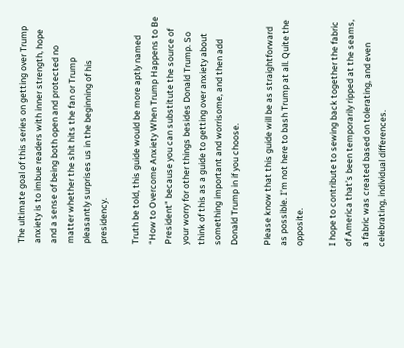The ultimate goal of this series on getting over Trump anxiety is to imbue readers with inner strength, hope and a sense of being both open and protected no matter whether the shit hits the fan or Trump pleasantly surprises us in the beginning of his presidency.

Truth be told, this guide would be more aptly named “How to Overcome Anxiety When Trump Happens to Be President” because you can substitute the source of your worry for other things besides Donald Trump. So think of this as a guide to getting over anxiety about something important and worrisome, and then add Donald Trump in if you choose.

Please know that this guide will be as straightforward as possible. I’m not here to bash Trump at all. Quite the opposite.

I hope to contribute to sewing back together the fabric of America that’s been temporarily ripped at the seams, a fabric was created based on tolerating, and even celebrating, individual differences.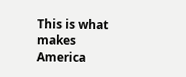This is what makes America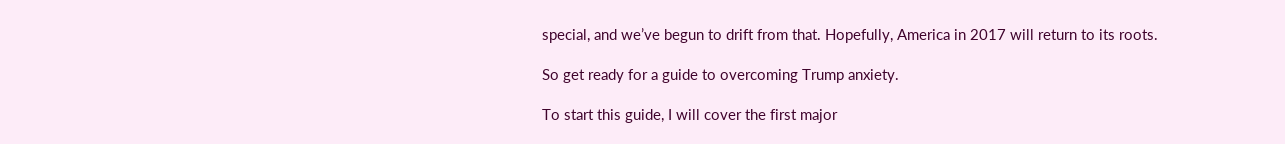special, and we’ve begun to drift from that. Hopefully, America in 2017 will return to its roots.

So get ready for a guide to overcoming Trump anxiety.

To start this guide, I will cover the first major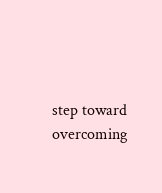step toward overcoming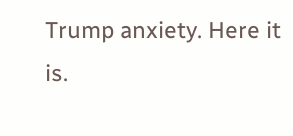Trump anxiety. Here it is.